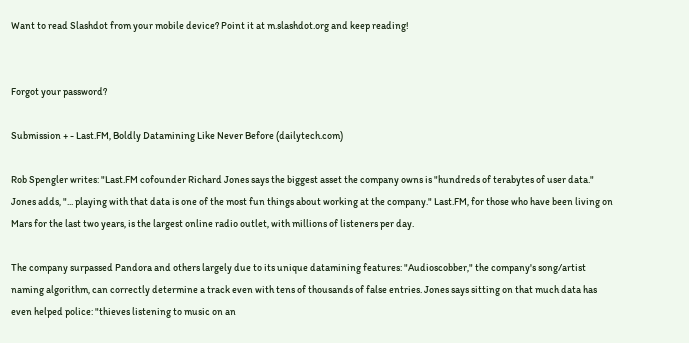Want to read Slashdot from your mobile device? Point it at m.slashdot.org and keep reading!


Forgot your password?

Submission + - Last.FM, Boldly Datamining Like Never Before (dailytech.com)

Rob Spengler writes: "Last.FM cofounder Richard Jones says the biggest asset the company owns is "hundreds of terabytes of user data." Jones adds, "... playing with that data is one of the most fun things about working at the company." Last.FM, for those who have been living on Mars for the last two years, is the largest online radio outlet, with millions of listeners per day.

The company surpassed Pandora and others largely due to its unique datamining features: "Audioscobber," the company's song/artist naming algorithm, can correctly determine a track even with tens of thousands of false entries. Jones says sitting on that much data has even helped police: "thieves listening to music on an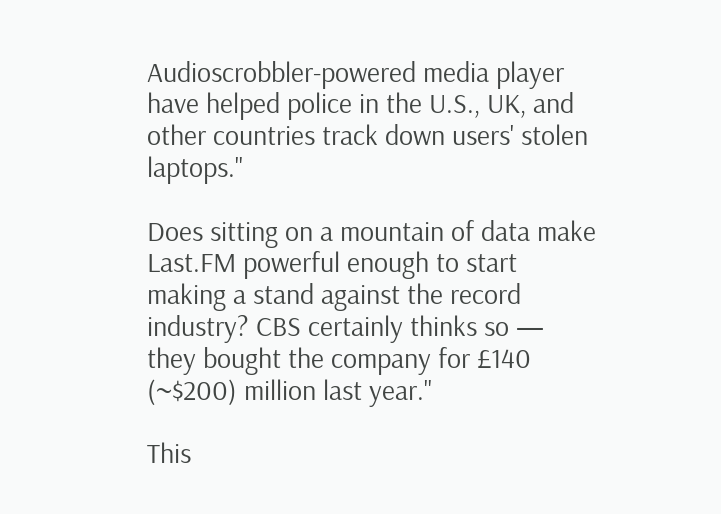Audioscrobbler-powered media player have helped police in the U.S., UK, and other countries track down users' stolen laptops."

Does sitting on a mountain of data make Last.FM powerful enough to start making a stand against the record industry? CBS certainly thinks so — they bought the company for £140 (~$200) million last year."

This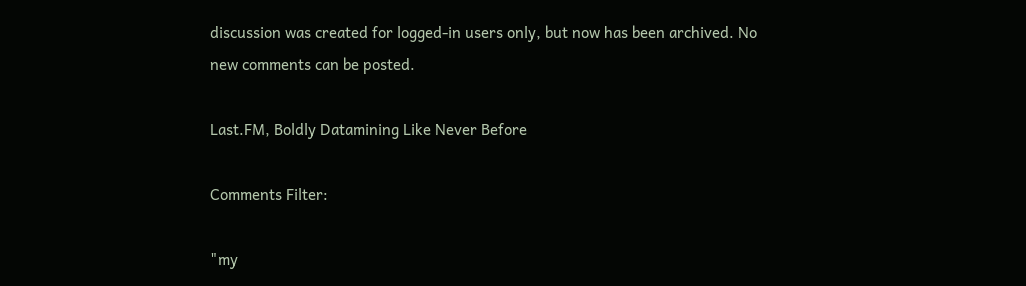discussion was created for logged-in users only, but now has been archived. No new comments can be posted.

Last.FM, Boldly Datamining Like Never Before

Comments Filter:

"my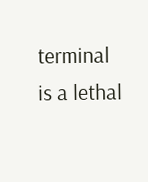terminal is a lethal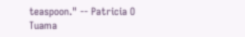teaspoon." -- Patricia O Tuama